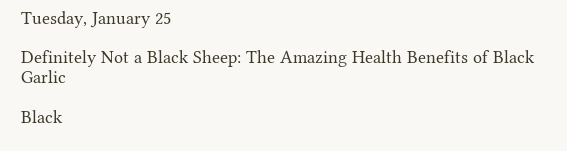Tuesday, January 25

Definitely Not a Black Sheep: The Amazing Health Benefits of Black Garlic

Black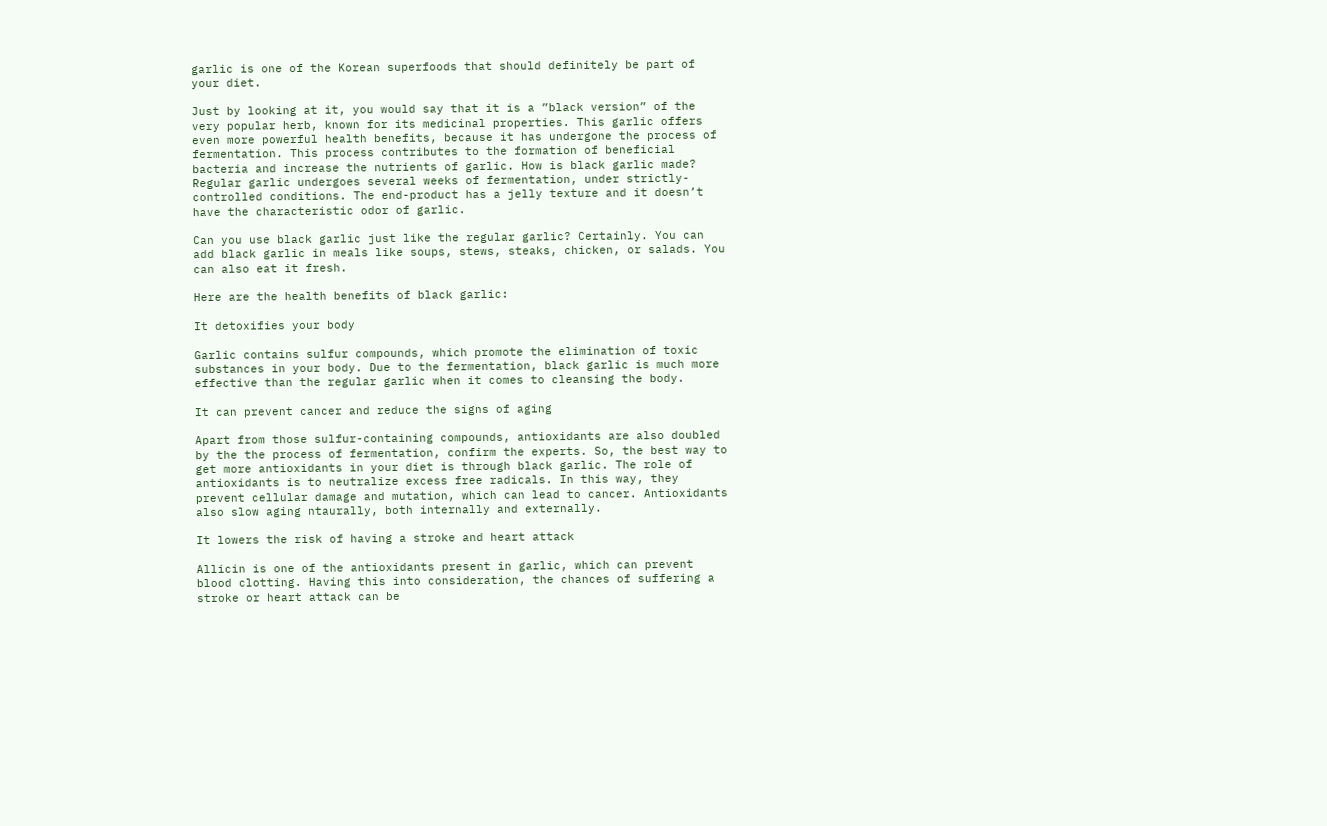garlic is one of the Korean superfoods that should definitely be part of your diet.

Just by looking at it, you would say that it is a ”black version” of the very popular herb, known for its medicinal properties. This garlic offers even more powerful health benefits, because it has undergone the process of fermentation. This process contributes to the formation of beneficial bacteria and increase the nutrients of garlic. How is black garlic made? Regular garlic undergoes several weeks of fermentation, under strictly-controlled conditions. The end-product has a jelly texture and it doesn’t have the characteristic odor of garlic.

Can you use black garlic just like the regular garlic? Certainly. You can add black garlic in meals like soups, stews, steaks, chicken, or salads. You can also eat it fresh.

Here are the health benefits of black garlic:

It detoxifies your body

Garlic contains sulfur compounds, which promote the elimination of toxic substances in your body. Due to the fermentation, black garlic is much more effective than the regular garlic when it comes to cleansing the body.

It can prevent cancer and reduce the signs of aging

Apart from those sulfur-containing compounds, antioxidants are also doubled by the the process of fermentation, confirm the experts. So, the best way to get more antioxidants in your diet is through black garlic. The role of antioxidants is to neutralize excess free radicals. In this way, they prevent cellular damage and mutation, which can lead to cancer. Antioxidants also slow aging ntaurally, both internally and externally.

It lowers the risk of having a stroke and heart attack

Allicin is one of the antioxidants present in garlic, which can prevent blood clotting. Having this into consideration, the chances of suffering a stroke or heart attack can be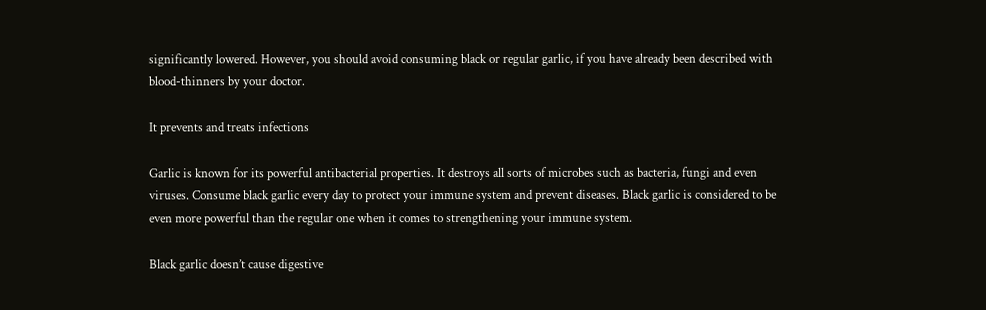significantly lowered. However, you should avoid consuming black or regular garlic, if you have already been described with blood-thinners by your doctor.

It prevents and treats infections

Garlic is known for its powerful antibacterial properties. It destroys all sorts of microbes such as bacteria, fungi and even viruses. Consume black garlic every day to protect your immune system and prevent diseases. Black garlic is considered to be even more powerful than the regular one when it comes to strengthening your immune system.

Black garlic doesn’t cause digestive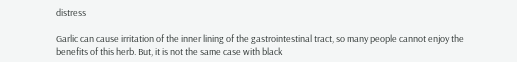distress

Garlic can cause irritation of the inner lining of the gastrointestinal tract, so many people cannot enjoy the benefits of this herb. But, it is not the same case with black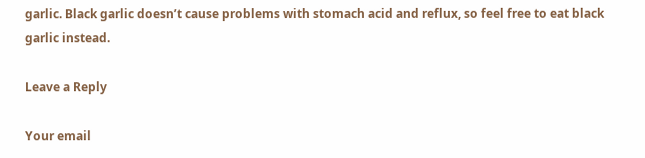garlic. Black garlic doesn’t cause problems with stomach acid and reflux, so feel free to eat black garlic instead.

Leave a Reply

Your email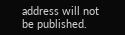address will not be published.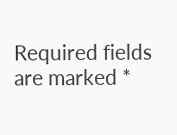Required fields are marked *